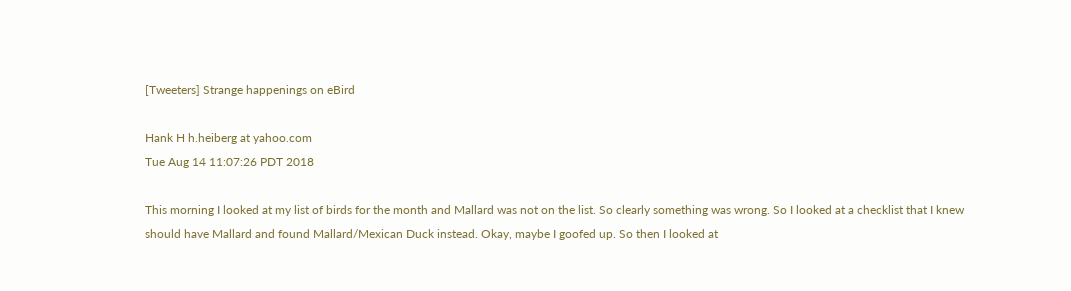[Tweeters] Strange happenings on eBird

Hank H h.heiberg at yahoo.com
Tue Aug 14 11:07:26 PDT 2018

This morning I looked at my list of birds for the month and Mallard was not on the list. So clearly something was wrong. So I looked at a checklist that I knew should have Mallard and found Mallard/Mexican Duck instead. Okay, maybe I goofed up. So then I looked at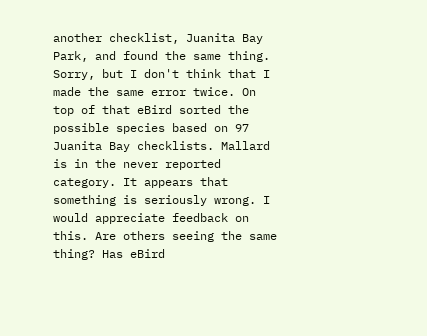another checklist, Juanita Bay Park, and found the same thing. Sorry, but I don't think that I made the same error twice. On top of that eBird sorted the possible species based on 97 Juanita Bay checklists. Mallard is in the never reported category. It appears that something is seriously wrong. I would appreciate feedback on this. Are others seeing the same thing? Has eBird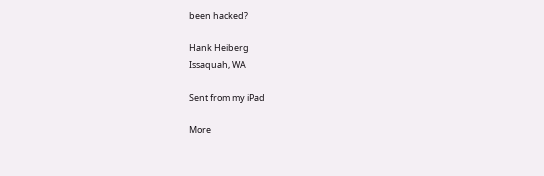been hacked?

Hank Heiberg
Issaquah, WA

Sent from my iPad

More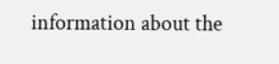information about the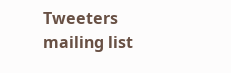Tweeters mailing list